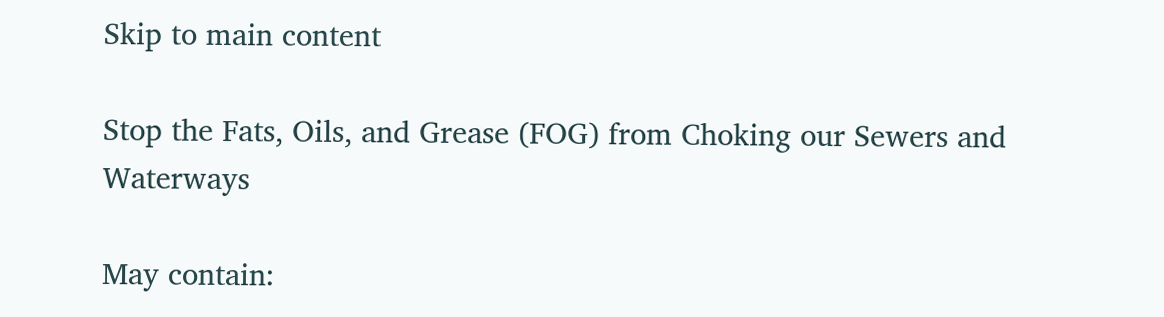Skip to main content

Stop the Fats, Oils, and Grease (FOG) from Choking our Sewers and Waterways

May contain: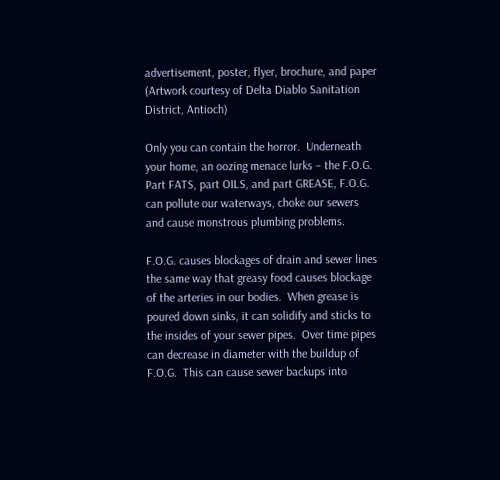advertisement, poster, flyer, brochure, and paper
(Artwork courtesy of Delta Diablo Sanitation District, Antioch)

Only you can contain the horror.  Underneath your home, an oozing menace lurks – the F.O.G.  Part FATS, part OILS, and part GREASE, F.O.G. can pollute our waterways, choke our sewers and cause monstrous plumbing problems.

F.O.G. causes blockages of drain and sewer lines the same way that greasy food causes blockage of the arteries in our bodies.  When grease is poured down sinks, it can solidify and sticks to the insides of your sewer pipes.  Over time pipes can decrease in diameter with the buildup of F.O.G.  This can cause sewer backups into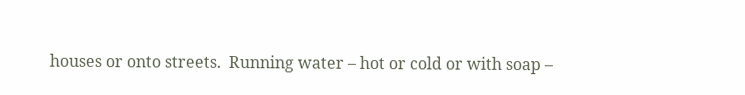houses or onto streets.  Running water – hot or cold or with soap –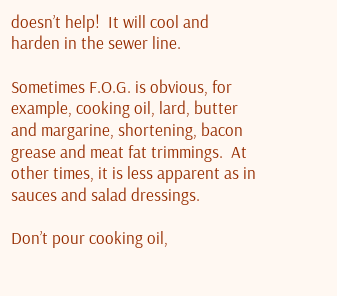doesn’t help!  It will cool and harden in the sewer line.

Sometimes F.O.G. is obvious, for example, cooking oil, lard, butter and margarine, shortening, bacon grease and meat fat trimmings.  At other times, it is less apparent as in sauces and salad dressings.

Don’t pour cooking oil,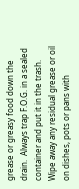grease or greasy food down the drain.  Always trap F.O.G. in a sealed container and put it in the trash.  Wipe away any residual grease or oil on dishes, pots or pans with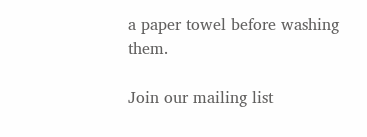a paper towel before washing them.

Join our mailing list